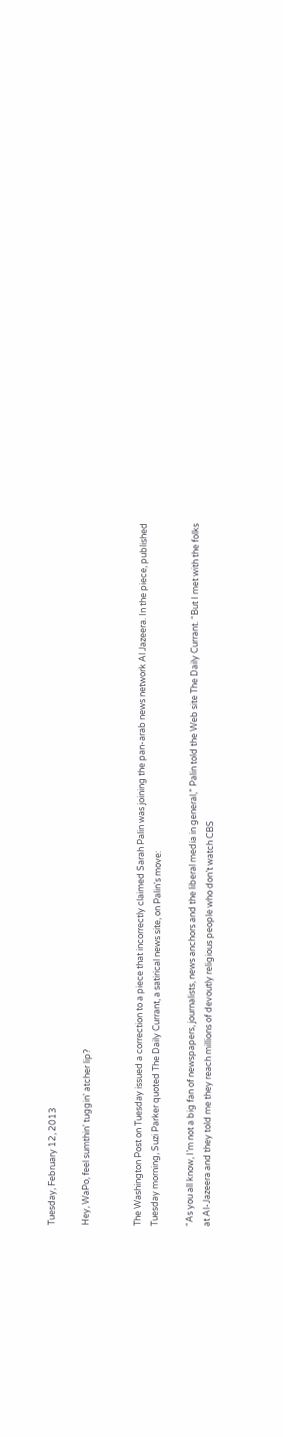Tuesday, February 12, 2013

Hey, WaPo, feel sumthin' tuggin' atcher lip?


The Washington Post on Tuesday issued a correction to a piece that incorrectly claimed Sarah Palin was joining the pan-arab news network Al Jazeera. In the piece, published Tuesday morning, Suzi Parker quoted The Daily Currant, a satirical news site, on Palin's move:

“As you all know, I’m not a big fan of newspapers, journalists, news anchors and the liberal media in general,” Palin told the Web site The Daily Currant. “But I met with the folks at Al-Jazeera and they told me they reach millions of devoutly religious people who don’t watch CBS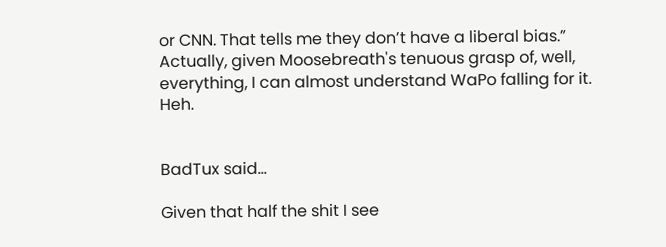or CNN. That tells me they don’t have a liberal bias.”
Actually, given Moosebreath's tenuous grasp of, well, everything, I can almost understand WaPo falling for it. Heh.


BadTux said...

Given that half the shit I see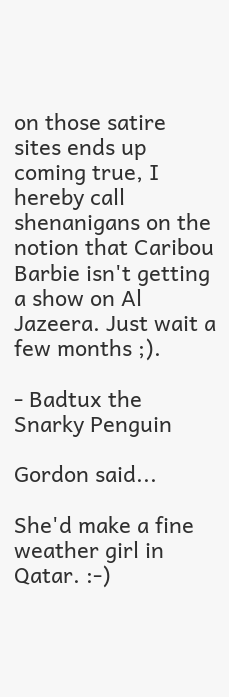on those satire sites ends up coming true, I hereby call shenanigans on the notion that Caribou Barbie isn't getting a show on Al Jazeera. Just wait a few months ;).

- Badtux the Snarky Penguin

Gordon said...

She'd make a fine weather girl in Qatar. :-)